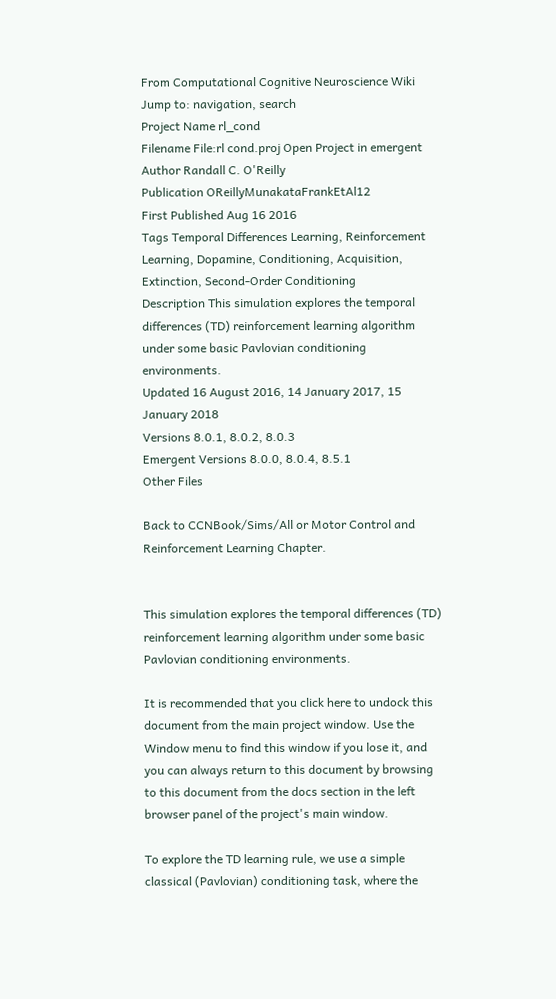From Computational Cognitive Neuroscience Wiki
Jump to: navigation, search
Project Name rl_cond
Filename File:rl cond.proj Open Project in emergent
Author Randall C. O'Reilly
Publication OReillyMunakataFrankEtAl12
First Published Aug 16 2016
Tags Temporal Differences Learning, Reinforcement Learning, Dopamine, Conditioning, Acquisition, Extinction, Second-Order Conditioning
Description This simulation explores the temporal differences (TD) reinforcement learning algorithm under some basic Pavlovian conditioning environments.
Updated 16 August 2016, 14 January 2017, 15 January 2018
Versions 8.0.1, 8.0.2, 8.0.3
Emergent Versions 8.0.0, 8.0.4, 8.5.1
Other Files

Back to CCNBook/Sims/All or Motor Control and Reinforcement Learning Chapter.


This simulation explores the temporal differences (TD) reinforcement learning algorithm under some basic Pavlovian conditioning environments.

It is recommended that you click here to undock this document from the main project window. Use the Window menu to find this window if you lose it, and you can always return to this document by browsing to this document from the docs section in the left browser panel of the project's main window.

To explore the TD learning rule, we use a simple classical (Pavlovian) conditioning task, where the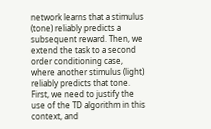network learns that a stimulus (tone) reliably predicts a subsequent reward. Then, we extend the task to a second order conditioning case, where another stimulus (light) reliably predicts that tone. First, we need to justify the use of the TD algorithm in this context, and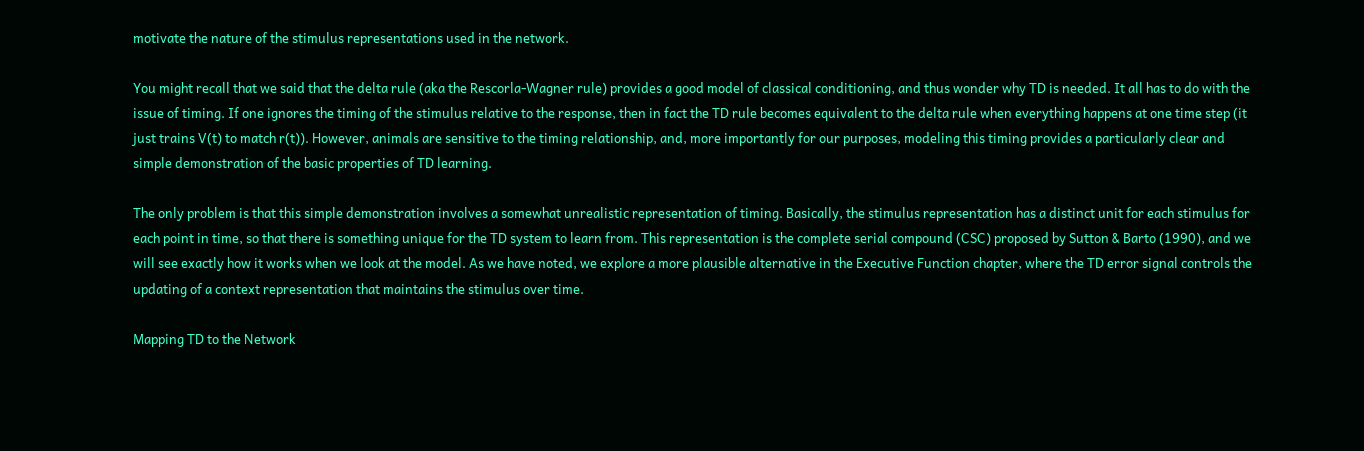motivate the nature of the stimulus representations used in the network.

You might recall that we said that the delta rule (aka the Rescorla-Wagner rule) provides a good model of classical conditioning, and thus wonder why TD is needed. It all has to do with the issue of timing. If one ignores the timing of the stimulus relative to the response, then in fact the TD rule becomes equivalent to the delta rule when everything happens at one time step (it just trains V(t) to match r(t)). However, animals are sensitive to the timing relationship, and, more importantly for our purposes, modeling this timing provides a particularly clear and simple demonstration of the basic properties of TD learning.

The only problem is that this simple demonstration involves a somewhat unrealistic representation of timing. Basically, the stimulus representation has a distinct unit for each stimulus for each point in time, so that there is something unique for the TD system to learn from. This representation is the complete serial compound (CSC) proposed by Sutton & Barto (1990), and we will see exactly how it works when we look at the model. As we have noted, we explore a more plausible alternative in the Executive Function chapter, where the TD error signal controls the updating of a context representation that maintains the stimulus over time.

Mapping TD to the Network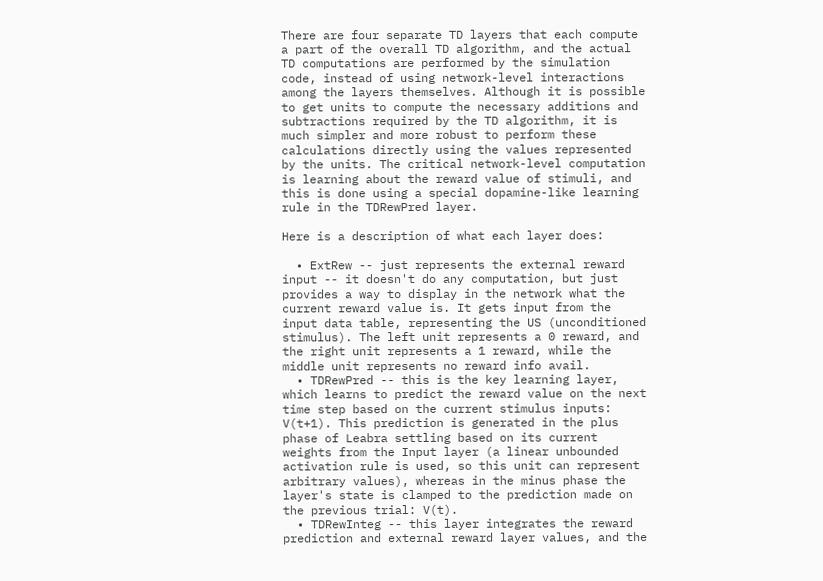There are four separate TD layers that each compute a part of the overall TD algorithm, and the actual TD computations are performed by the simulation code, instead of using network-level interactions among the layers themselves. Although it is possible to get units to compute the necessary additions and subtractions required by the TD algorithm, it is much simpler and more robust to perform these calculations directly using the values represented by the units. The critical network-level computation is learning about the reward value of stimuli, and this is done using a special dopamine-like learning rule in the TDRewPred layer.

Here is a description of what each layer does:

  • ExtRew -- just represents the external reward input -- it doesn't do any computation, but just provides a way to display in the network what the current reward value is. It gets input from the input data table, representing the US (unconditioned stimulus). The left unit represents a 0 reward, and the right unit represents a 1 reward, while the middle unit represents no reward info avail.
  • TDRewPred -- this is the key learning layer, which learns to predict the reward value on the next time step based on the current stimulus inputs: V(t+1). This prediction is generated in the plus phase of Leabra settling based on its current weights from the Input layer (a linear unbounded activation rule is used, so this unit can represent arbitrary values), whereas in the minus phase the layer's state is clamped to the prediction made on the previous trial: V(t).
  • TDRewInteg -- this layer integrates the reward prediction and external reward layer values, and the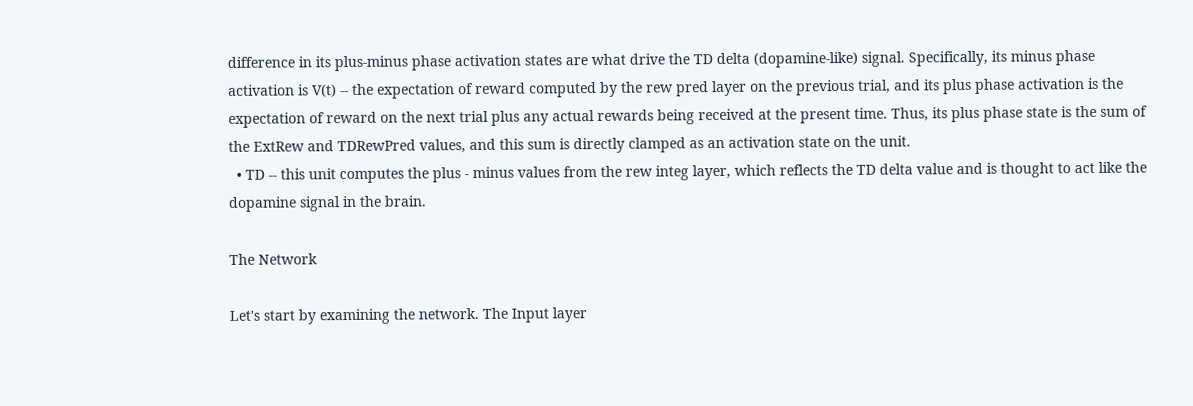difference in its plus-minus phase activation states are what drive the TD delta (dopamine-like) signal. Specifically, its minus phase activation is V(t) -- the expectation of reward computed by the rew pred layer on the previous trial, and its plus phase activation is the expectation of reward on the next trial plus any actual rewards being received at the present time. Thus, its plus phase state is the sum of the ExtRew and TDRewPred values, and this sum is directly clamped as an activation state on the unit.
  • TD -- this unit computes the plus - minus values from the rew integ layer, which reflects the TD delta value and is thought to act like the dopamine signal in the brain.

The Network

Let's start by examining the network. The Input layer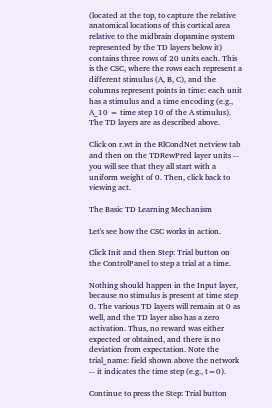(located at the top, to capture the relative anatomical locations of this cortical area relative to the midbrain dopamine system represented by the TD layers below it) contains three rows of 20 units each. This is the CSC, where the rows each represent a different stimulus (A, B, C), and the columns represent points in time: each unit has a stimulus and a time encoding (e.g., A_10 = time step 10 of the A stimulus). The TD layers are as described above.

Click on r.wt in the RlCondNet netview tab and then on the TDRewPred layer units -- you will see that they all start with a uniform weight of 0. Then, click back to viewing act.

The Basic TD Learning Mechanism

Let's see how the CSC works in action.

Click Init and then Step: Trial button on the ControlPanel to step a trial at a time.

Nothing should happen in the Input layer, because no stimulus is present at time step 0. The various TD layers will remain at 0 as well, and the TD layer also has a zero activation. Thus, no reward was either expected or obtained, and there is no deviation from expectation. Note the trial_name: field shown above the network -- it indicates the time step (e.g., t=0).

Continue to press the Step: Trial button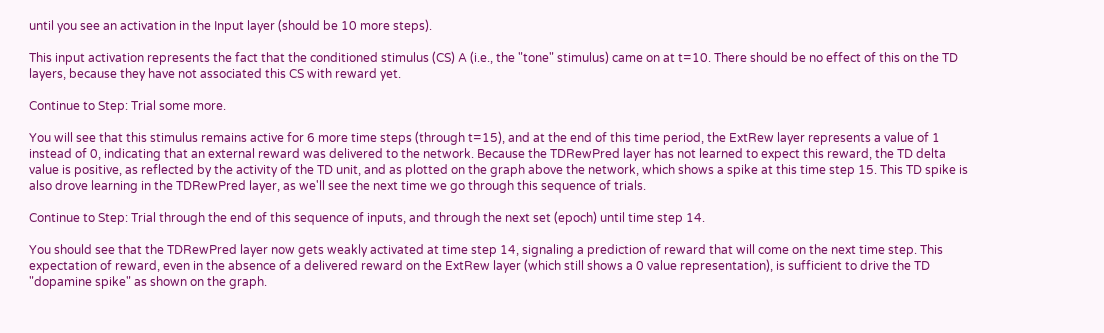until you see an activation in the Input layer (should be 10 more steps).

This input activation represents the fact that the conditioned stimulus (CS) A (i.e., the "tone" stimulus) came on at t=10. There should be no effect of this on the TD layers, because they have not associated this CS with reward yet.

Continue to Step: Trial some more.

You will see that this stimulus remains active for 6 more time steps (through t=15), and at the end of this time period, the ExtRew layer represents a value of 1 instead of 0, indicating that an external reward was delivered to the network. Because the TDRewPred layer has not learned to expect this reward, the TD delta value is positive, as reflected by the activity of the TD unit, and as plotted on the graph above the network, which shows a spike at this time step 15. This TD spike is also drove learning in the TDRewPred layer, as we'll see the next time we go through this sequence of trials.

Continue to Step: Trial through the end of this sequence of inputs, and through the next set (epoch) until time step 14.

You should see that the TDRewPred layer now gets weakly activated at time step 14, signaling a prediction of reward that will come on the next time step. This expectation of reward, even in the absence of a delivered reward on the ExtRew layer (which still shows a 0 value representation), is sufficient to drive the TD "dopamine spike" as shown on the graph.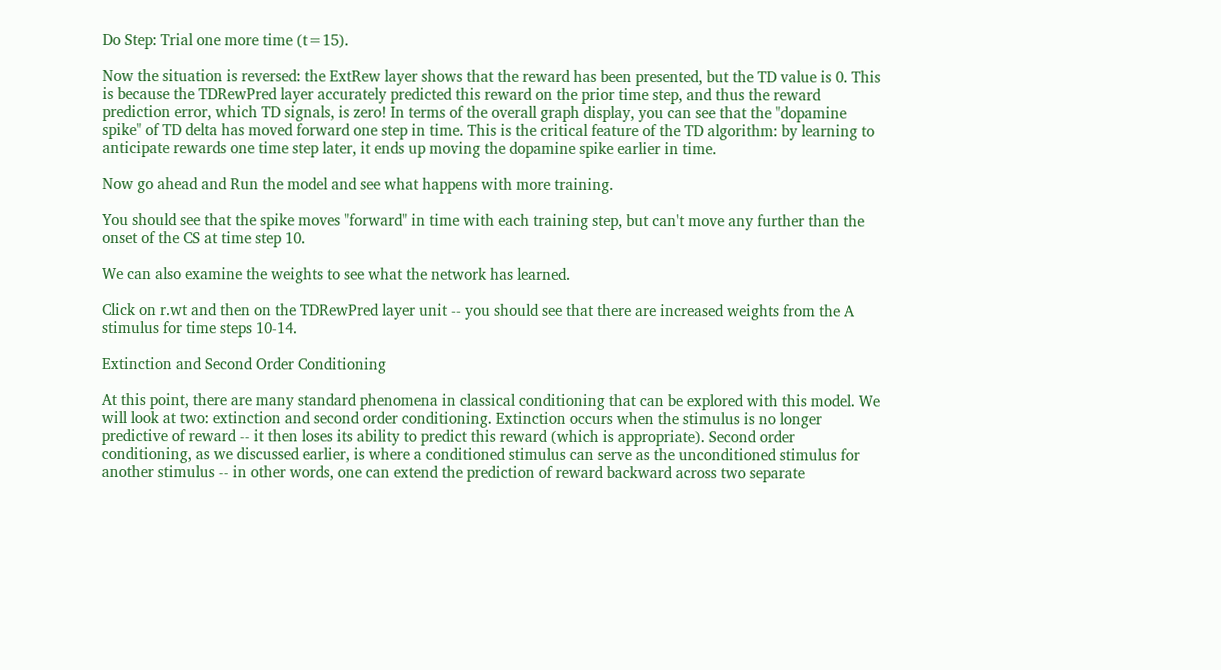Do Step: Trial one more time (t=15).

Now the situation is reversed: the ExtRew layer shows that the reward has been presented, but the TD value is 0. This is because the TDRewPred layer accurately predicted this reward on the prior time step, and thus the reward prediction error, which TD signals, is zero! In terms of the overall graph display, you can see that the "dopamine spike" of TD delta has moved forward one step in time. This is the critical feature of the TD algorithm: by learning to anticipate rewards one time step later, it ends up moving the dopamine spike earlier in time.

Now go ahead and Run the model and see what happens with more training.

You should see that the spike moves "forward" in time with each training step, but can't move any further than the onset of the CS at time step 10.

We can also examine the weights to see what the network has learned.

Click on r.wt and then on the TDRewPred layer unit -- you should see that there are increased weights from the A stimulus for time steps 10-14.

Extinction and Second Order Conditioning

At this point, there are many standard phenomena in classical conditioning that can be explored with this model. We will look at two: extinction and second order conditioning. Extinction occurs when the stimulus is no longer predictive of reward -- it then loses its ability to predict this reward (which is appropriate). Second order conditioning, as we discussed earlier, is where a conditioned stimulus can serve as the unconditioned stimulus for another stimulus -- in other words, one can extend the prediction of reward backward across two separate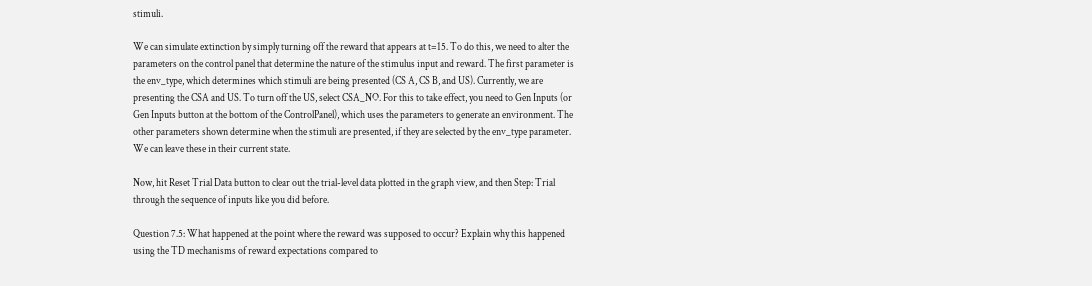stimuli.

We can simulate extinction by simply turning off the reward that appears at t=15. To do this, we need to alter the parameters on the control panel that determine the nature of the stimulus input and reward. The first parameter is the env_type, which determines which stimuli are being presented (CS A, CS B, and US). Currently, we are presenting the CSA and US. To turn off the US, select CSA_NO. For this to take effect, you need to Gen Inputs (or Gen Inputs button at the bottom of the ControlPanel), which uses the parameters to generate an environment. The other parameters shown determine when the stimuli are presented, if they are selected by the env_type parameter. We can leave these in their current state.

Now, hit Reset Trial Data button to clear out the trial-level data plotted in the graph view, and then Step: Trial through the sequence of inputs like you did before.

Question 7.5: What happened at the point where the reward was supposed to occur? Explain why this happened using the TD mechanisms of reward expectations compared to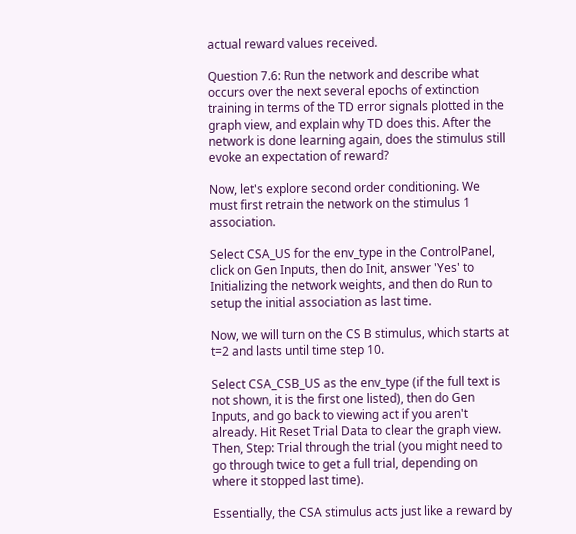actual reward values received.

Question 7.6: Run the network and describe what occurs over the next several epochs of extinction training in terms of the TD error signals plotted in the graph view, and explain why TD does this. After the network is done learning again, does the stimulus still evoke an expectation of reward?

Now, let's explore second order conditioning. We must first retrain the network on the stimulus 1 association.

Select CSA_US for the env_type in the ControlPanel, click on Gen Inputs, then do Init, answer 'Yes' to Initializing the network weights, and then do Run to setup the initial association as last time.

Now, we will turn on the CS B stimulus, which starts at t=2 and lasts until time step 10.

Select CSA_CSB_US as the env_type (if the full text is not shown, it is the first one listed), then do Gen Inputs, and go back to viewing act if you aren't already. Hit Reset Trial Data to clear the graph view. Then, Step: Trial through the trial (you might need to go through twice to get a full trial, depending on where it stopped last time).

Essentially, the CSA stimulus acts just like a reward by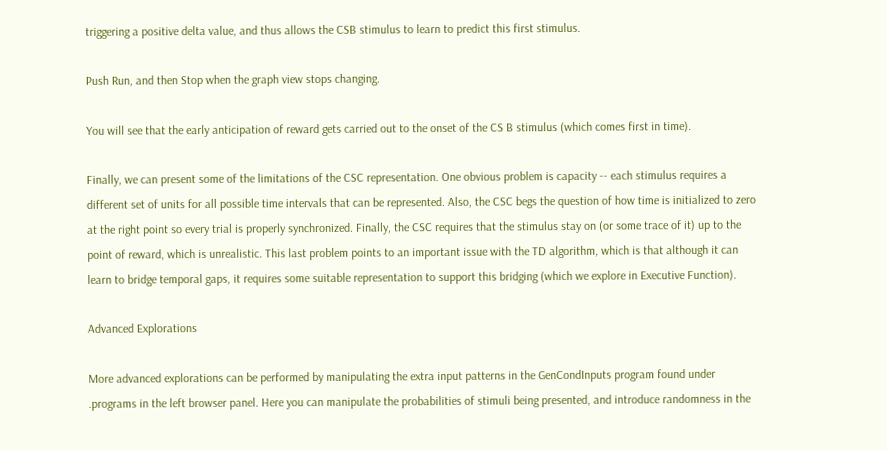triggering a positive delta value, and thus allows the CSB stimulus to learn to predict this first stimulus.

Push Run, and then Stop when the graph view stops changing.

You will see that the early anticipation of reward gets carried out to the onset of the CS B stimulus (which comes first in time).

Finally, we can present some of the limitations of the CSC representation. One obvious problem is capacity -- each stimulus requires a different set of units for all possible time intervals that can be represented. Also, the CSC begs the question of how time is initialized to zero at the right point so every trial is properly synchronized. Finally, the CSC requires that the stimulus stay on (or some trace of it) up to the point of reward, which is unrealistic. This last problem points to an important issue with the TD algorithm, which is that although it can learn to bridge temporal gaps, it requires some suitable representation to support this bridging (which we explore in Executive Function).

Advanced Explorations

More advanced explorations can be performed by manipulating the extra input patterns in the GenCondInputs program found under .programs in the left browser panel. Here you can manipulate the probabilities of stimuli being presented, and introduce randomness in the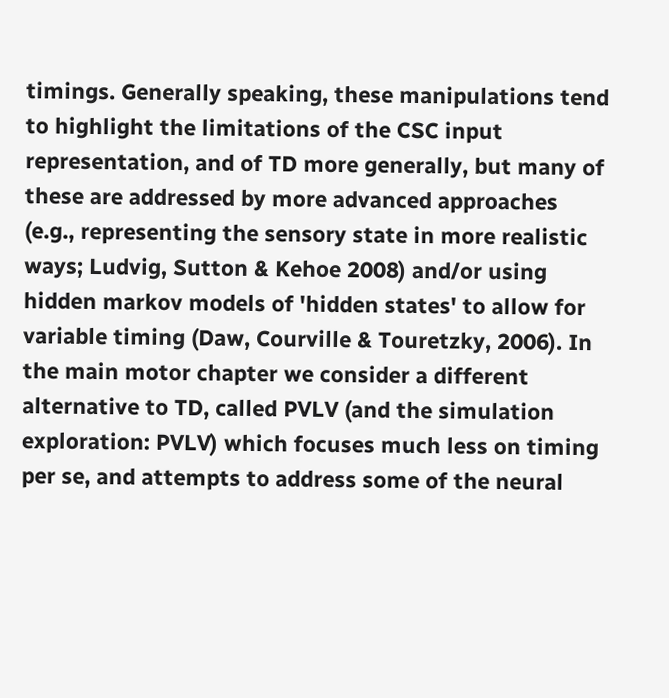timings. Generally speaking, these manipulations tend to highlight the limitations of the CSC input representation, and of TD more generally, but many of these are addressed by more advanced approaches (e.g., representing the sensory state in more realistic ways; Ludvig, Sutton & Kehoe 2008) and/or using hidden markov models of 'hidden states' to allow for variable timing (Daw, Courville & Touretzky, 2006). In the main motor chapter we consider a different alternative to TD, called PVLV (and the simulation exploration: PVLV) which focuses much less on timing per se, and attempts to address some of the neural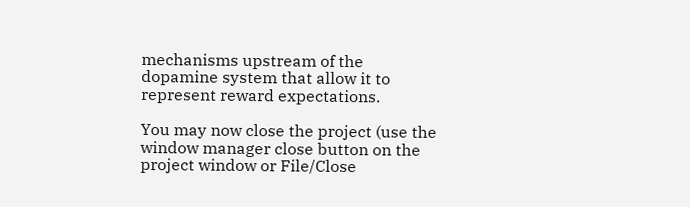mechanisms upstream of the dopamine system that allow it to represent reward expectations.

You may now close the project (use the window manager close button on the project window or File/Close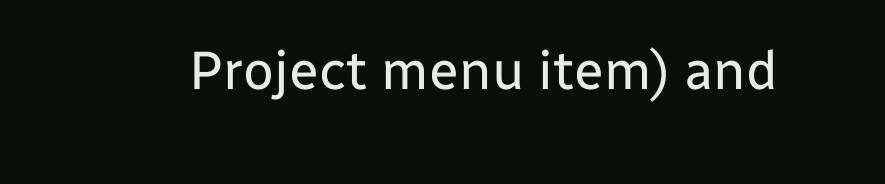Project menu item) and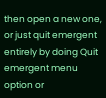then open a new one, or just quit emergent entirely by doing Quit emergent menu option or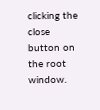clicking the close button on the root window.